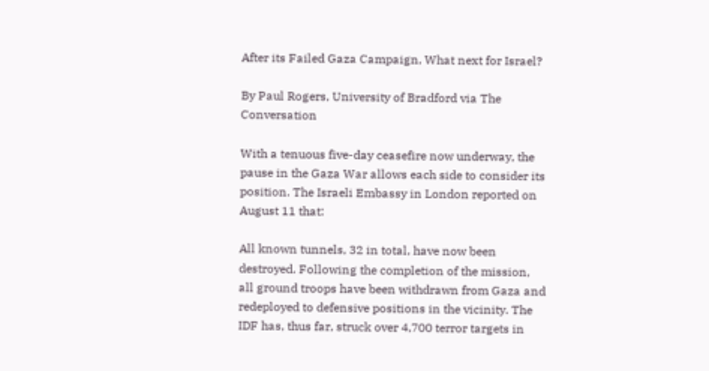After its Failed Gaza Campaign, What next for Israel?

By Paul Rogers, University of Bradford via The Conversation

With a tenuous five-day ceasefire now underway, the pause in the Gaza War allows each side to consider its position. The Israeli Embassy in London reported on August 11 that:

All known tunnels, 32 in total, have now been destroyed. Following the completion of the mission, all ground troops have been withdrawn from Gaza and redeployed to defensive positions in the vicinity. The IDF has, thus far, struck over 4,700 terror targets in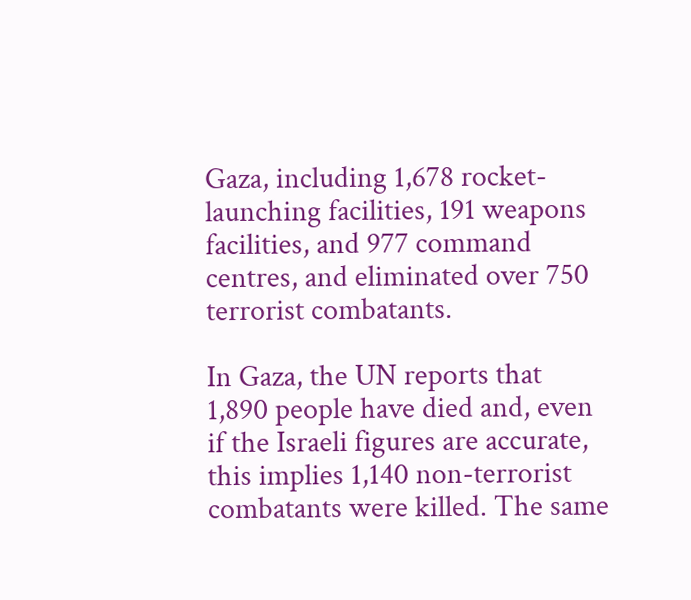Gaza, including 1,678 rocket-launching facilities, 191 weapons facilities, and 977 command centres, and eliminated over 750 terrorist combatants.

In Gaza, the UN reports that 1,890 people have died and, even if the Israeli figures are accurate, this implies 1,140 non-terrorist combatants were killed. The same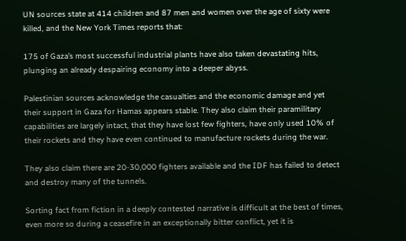UN sources state at 414 children and 87 men and women over the age of sixty were killed, and the New York Times reports that:

175 of Gaza’s most successful industrial plants have also taken devastating hits, plunging an already despairing economy into a deeper abyss.

Palestinian sources acknowledge the casualties and the economic damage and yet their support in Gaza for Hamas appears stable. They also claim their paramilitary capabilities are largely intact, that they have lost few fighters, have only used 10% of their rockets and they have even continued to manufacture rockets during the war.

They also claim there are 20-30,000 fighters available and the IDF has failed to detect and destroy many of the tunnels.

Sorting fact from fiction in a deeply contested narrative is difficult at the best of times, even more so during a ceasefire in an exceptionally bitter conflict, yet it is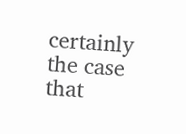certainly the case that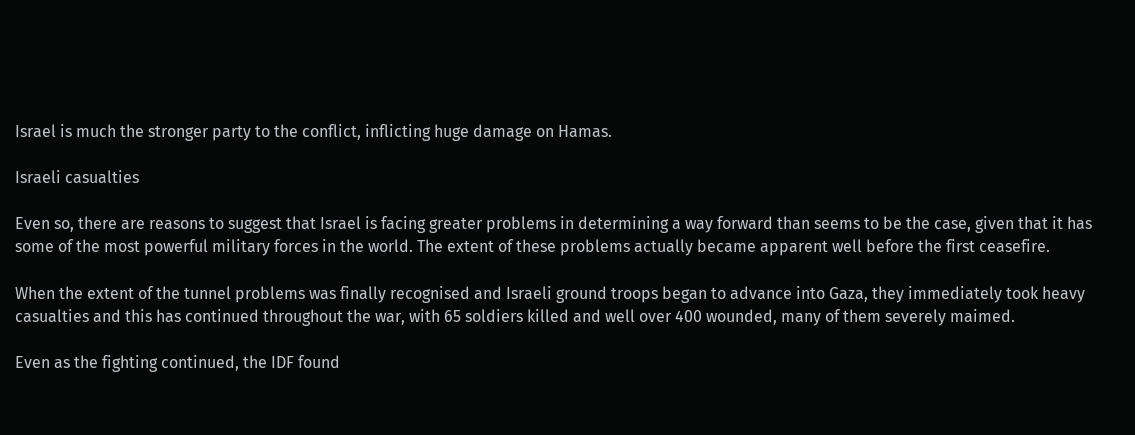Israel is much the stronger party to the conflict, inflicting huge damage on Hamas.

Israeli casualties

Even so, there are reasons to suggest that Israel is facing greater problems in determining a way forward than seems to be the case, given that it has some of the most powerful military forces in the world. The extent of these problems actually became apparent well before the first ceasefire.

When the extent of the tunnel problems was finally recognised and Israeli ground troops began to advance into Gaza, they immediately took heavy casualties and this has continued throughout the war, with 65 soldiers killed and well over 400 wounded, many of them severely maimed.

Even as the fighting continued, the IDF found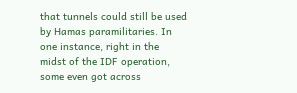that tunnels could still be used by Hamas paramilitaries. In one instance, right in the midst of the IDF operation, some even got across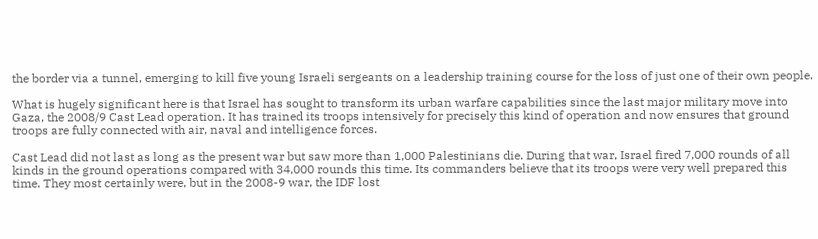the border via a tunnel, emerging to kill five young Israeli sergeants on a leadership training course for the loss of just one of their own people.

What is hugely significant here is that Israel has sought to transform its urban warfare capabilities since the last major military move into Gaza, the 2008/9 Cast Lead operation. It has trained its troops intensively for precisely this kind of operation and now ensures that ground troops are fully connected with air, naval and intelligence forces.

Cast Lead did not last as long as the present war but saw more than 1,000 Palestinians die. During that war, Israel fired 7,000 rounds of all kinds in the ground operations compared with 34,000 rounds this time. Its commanders believe that its troops were very well prepared this time. They most certainly were, but in the 2008-9 war, the IDF lost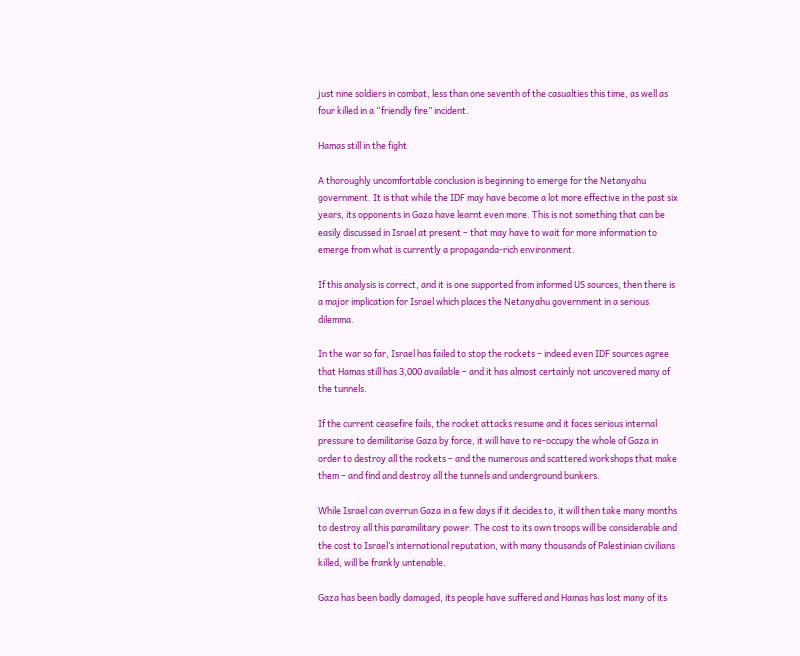just nine soldiers in combat, less than one seventh of the casualties this time, as well as four killed in a “friendly fire” incident.

Hamas still in the fight

A thoroughly uncomfortable conclusion is beginning to emerge for the Netanyahu government. It is that while the IDF may have become a lot more effective in the past six years, its opponents in Gaza have learnt even more. This is not something that can be easily discussed in Israel at present – that may have to wait for more information to emerge from what is currently a propaganda-rich environment.

If this analysis is correct, and it is one supported from informed US sources, then there is a major implication for Israel which places the Netanyahu government in a serious dilemma.

In the war so far, Israel has failed to stop the rockets – indeed even IDF sources agree that Hamas still has 3,000 available – and it has almost certainly not uncovered many of the tunnels.

If the current ceasefire fails, the rocket attacks resume and it faces serious internal pressure to demilitarise Gaza by force, it will have to re-occupy the whole of Gaza in order to destroy all the rockets – and the numerous and scattered workshops that make them – and find and destroy all the tunnels and underground bunkers.

While Israel can overrun Gaza in a few days if it decides to, it will then take many months to destroy all this paramilitary power. The cost to its own troops will be considerable and the cost to Israel’s international reputation, with many thousands of Palestinian civilians killed, will be frankly untenable.

Gaza has been badly damaged, its people have suffered and Hamas has lost many of its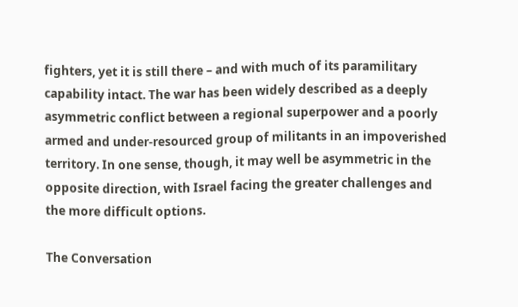fighters, yet it is still there – and with much of its paramilitary capability intact. The war has been widely described as a deeply asymmetric conflict between a regional superpower and a poorly armed and under-resourced group of militants in an impoverished territory. In one sense, though, it may well be asymmetric in the opposite direction, with Israel facing the greater challenges and the more difficult options.

The Conversation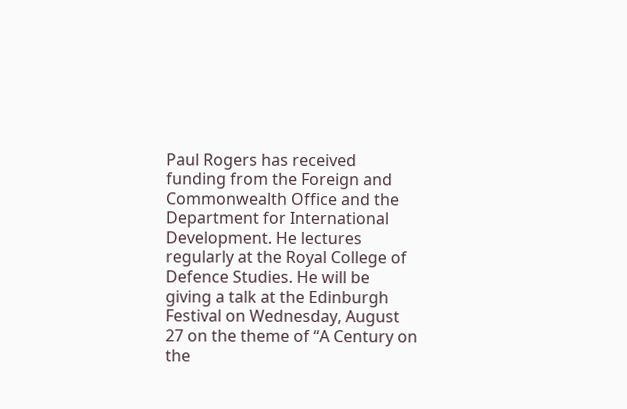Paul Rogers has received funding from the Foreign and Commonwealth Office and the Department for International Development. He lectures regularly at the Royal College of Defence Studies. He will be giving a talk at the Edinburgh Festival on Wednesday, August 27 on the theme of “A Century on the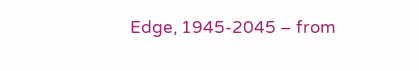Edge, 1945-2045 – from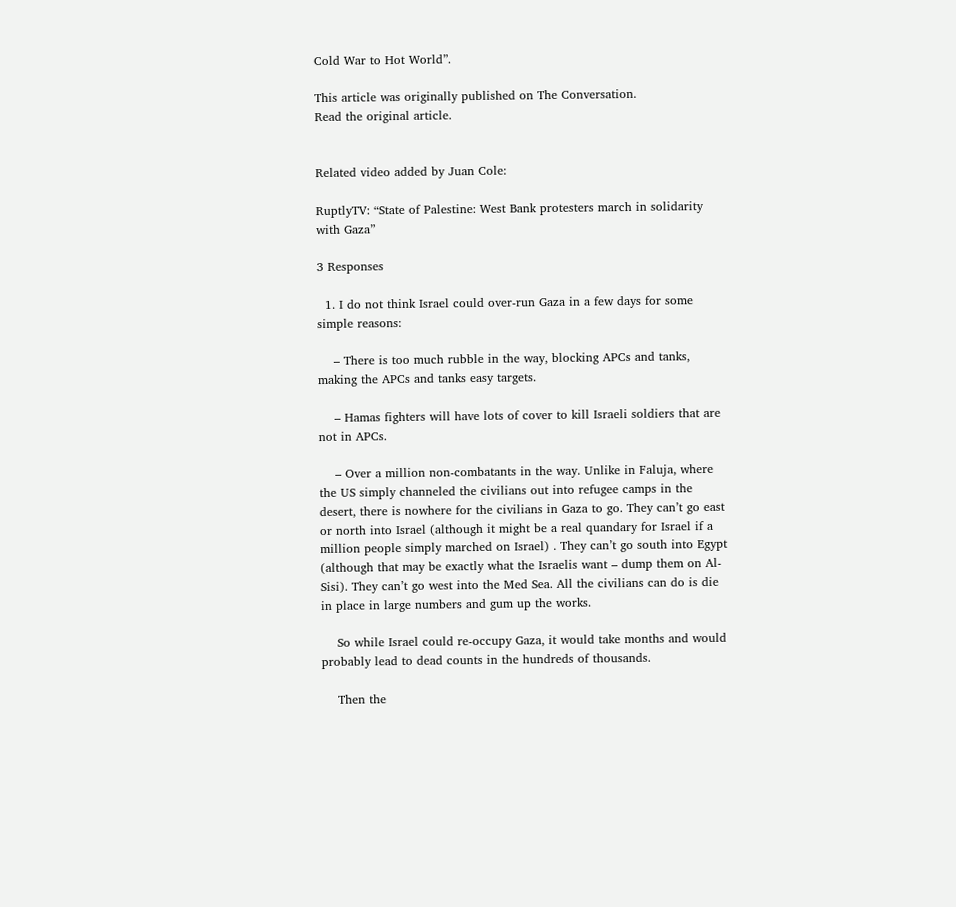Cold War to Hot World”.

This article was originally published on The Conversation.
Read the original article.


Related video added by Juan Cole:

RuptlyTV: “State of Palestine: West Bank protesters march in solidarity with Gaza”

3 Responses

  1. I do not think Israel could over-run Gaza in a few days for some simple reasons:

    – There is too much rubble in the way, blocking APCs and tanks, making the APCs and tanks easy targets.

    – Hamas fighters will have lots of cover to kill Israeli soldiers that are not in APCs.

    – Over a million non-combatants in the way. Unlike in Faluja, where the US simply channeled the civilians out into refugee camps in the desert, there is nowhere for the civilians in Gaza to go. They can’t go east or north into Israel (although it might be a real quandary for Israel if a million people simply marched on Israel) . They can’t go south into Egypt (although that may be exactly what the Israelis want – dump them on Al-Sisi). They can’t go west into the Med Sea. All the civilians can do is die in place in large numbers and gum up the works.

    So while Israel could re-occupy Gaza, it would take months and would probably lead to dead counts in the hundreds of thousands.

    Then the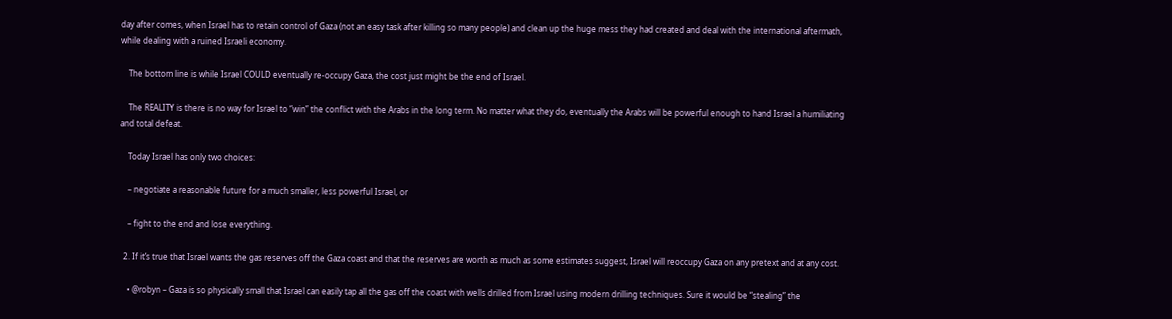day after comes, when Israel has to retain control of Gaza (not an easy task after killing so many people) and clean up the huge mess they had created and deal with the international aftermath, while dealing with a ruined Israeli economy.

    The bottom line is while Israel COULD eventually re-occupy Gaza, the cost just might be the end of Israel.

    The REALITY is there is no way for Israel to “win” the conflict with the Arabs in the long term. No matter what they do, eventually the Arabs will be powerful enough to hand Israel a humiliating and total defeat.

    Today Israel has only two choices:

    – negotiate a reasonable future for a much smaller, less powerful Israel, or

    – fight to the end and lose everything.

  2. If it’s true that Israel wants the gas reserves off the Gaza coast and that the reserves are worth as much as some estimates suggest, Israel will reoccupy Gaza on any pretext and at any cost.

    • @robyn – Gaza is so physically small that Israel can easily tap all the gas off the coast with wells drilled from Israel using modern drilling techniques. Sure it would be “stealing” the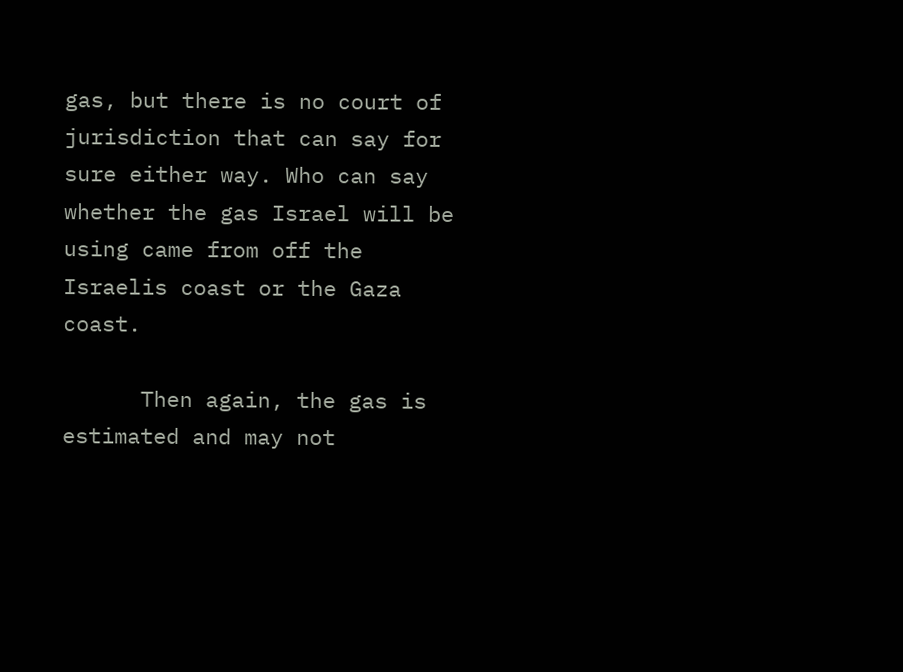gas, but there is no court of jurisdiction that can say for sure either way. Who can say whether the gas Israel will be using came from off the Israelis coast or the Gaza coast.

      Then again, the gas is estimated and may not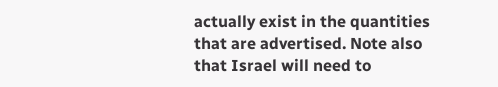actually exist in the quantities that are advertised. Note also that Israel will need to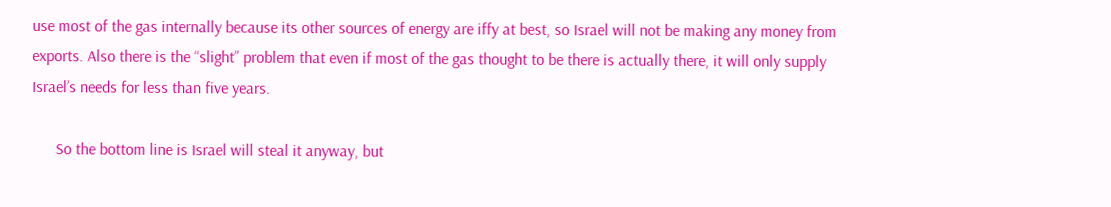use most of the gas internally because its other sources of energy are iffy at best, so Israel will not be making any money from exports. Also there is the “slight” problem that even if most of the gas thought to be there is actually there, it will only supply Israel’s needs for less than five years.

      So the bottom line is Israel will steal it anyway, but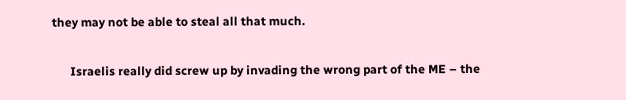they may not be able to steal all that much.

      Israelis really did screw up by invading the wrong part of the ME – the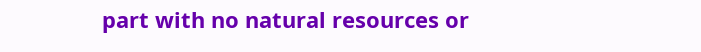part with no natural resources or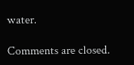water.

Comments are closed.